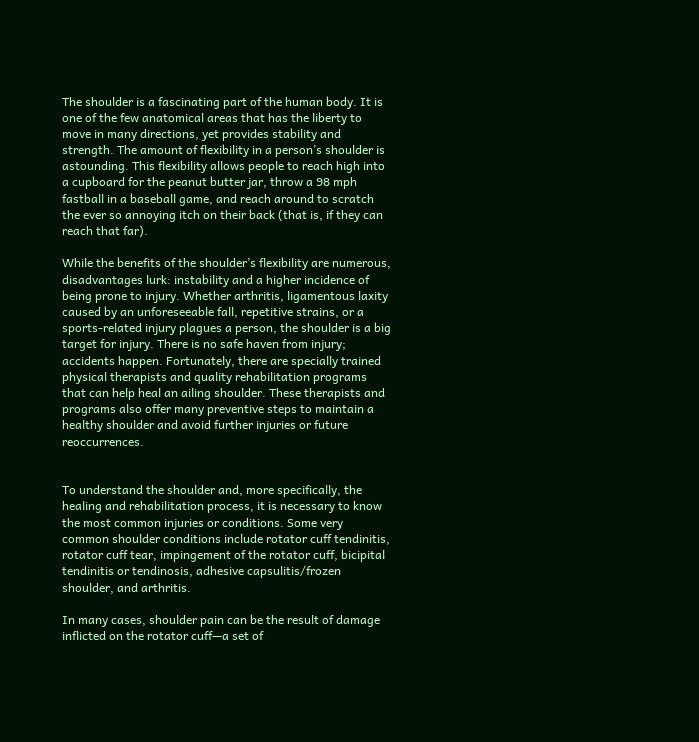The shoulder is a fascinating part of the human body. It is one of the few anatomical areas that has the liberty to move in many directions, yet provides stability and strength. The amount of flexibility in a person’s shoulder is astounding. This flexibility allows people to reach high into a cupboard for the peanut butter jar, throw a 98 mph fastball in a baseball game, and reach around to scratch the ever so annoying itch on their back (that is, if they can reach that far).

While the benefits of the shoulder’s flexibility are numerous, disadvantages lurk: instability and a higher incidence of being prone to injury. Whether arthritis, ligamentous laxity caused by an unforeseeable fall, repetitive strains, or a sports-related injury plagues a person, the shoulder is a big target for injury. There is no safe haven from injury; accidents happen. Fortunately, there are specially trained physical therapists and quality rehabilitation programs that can help heal an ailing shoulder. These therapists and programs also offer many preventive steps to maintain a healthy shoulder and avoid further injuries or future reoccurrences.


To understand the shoulder and, more specifically, the healing and rehabilitation process, it is necessary to know the most common injuries or conditions. Some very common shoulder conditions include rotator cuff tendinitis, rotator cuff tear, impingement of the rotator cuff, bicipital tendinitis or tendinosis, adhesive capsulitis/frozen shoulder, and arthritis.

In many cases, shoulder pain can be the result of damage inflicted on the rotator cuff—a set of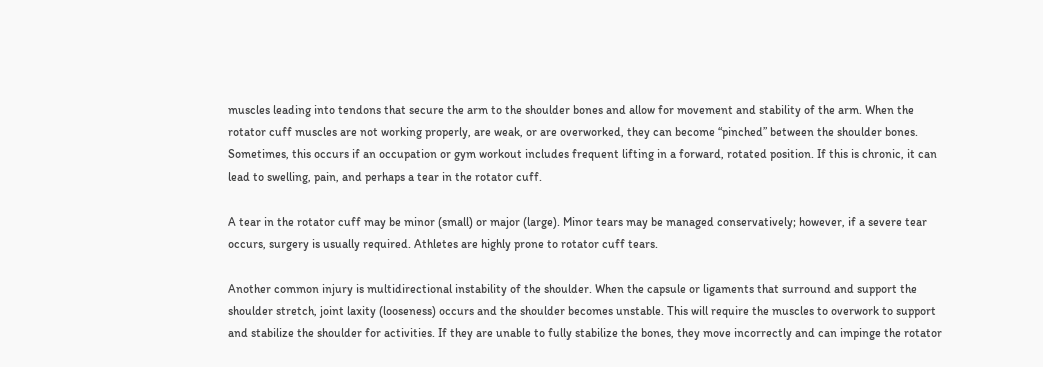muscles leading into tendons that secure the arm to the shoulder bones and allow for movement and stability of the arm. When the rotator cuff muscles are not working properly, are weak, or are overworked, they can become “pinched” between the shoulder bones. Sometimes, this occurs if an occupation or gym workout includes frequent lifting in a forward, rotated position. If this is chronic, it can lead to swelling, pain, and perhaps a tear in the rotator cuff.

A tear in the rotator cuff may be minor (small) or major (large). Minor tears may be managed conservatively; however, if a severe tear occurs, surgery is usually required. Athletes are highly prone to rotator cuff tears.

Another common injury is multidirectional instability of the shoulder. When the capsule or ligaments that surround and support the shoulder stretch, joint laxity (looseness) occurs and the shoulder becomes unstable. This will require the muscles to overwork to support and stabilize the shoulder for activities. If they are unable to fully stabilize the bones, they move incorrectly and can impinge the rotator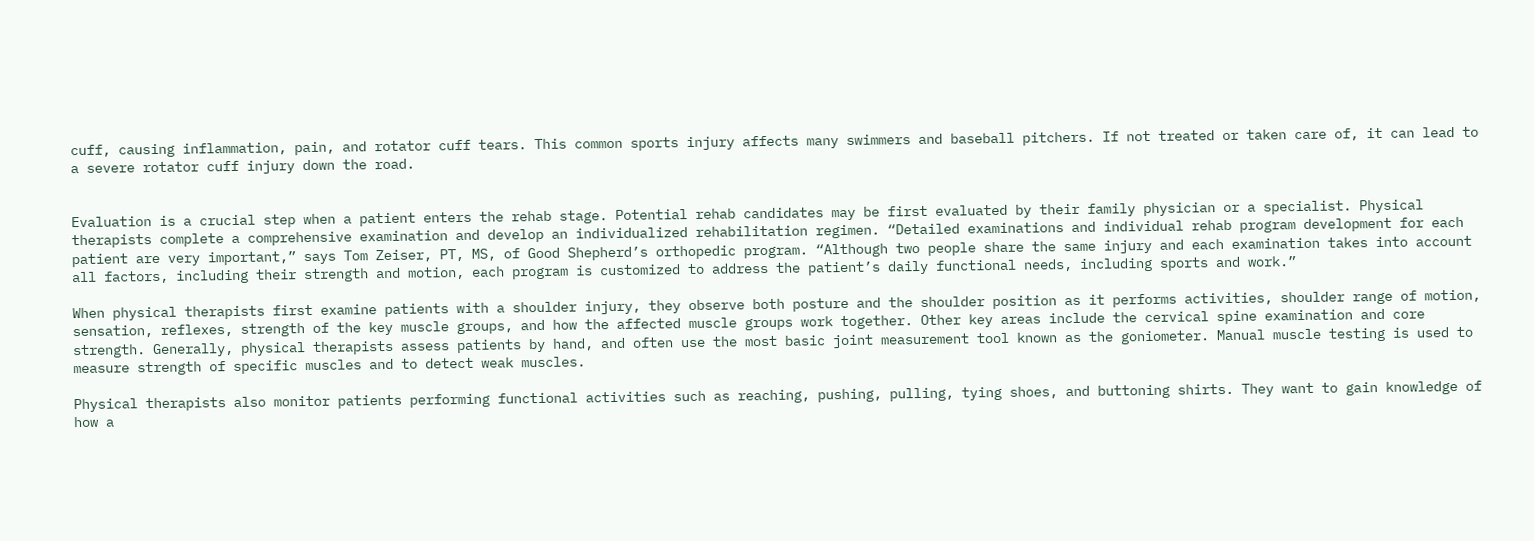cuff, causing inflammation, pain, and rotator cuff tears. This common sports injury affects many swimmers and baseball pitchers. If not treated or taken care of, it can lead to a severe rotator cuff injury down the road.


Evaluation is a crucial step when a patient enters the rehab stage. Potential rehab candidates may be first evaluated by their family physician or a specialist. Physical therapists complete a comprehensive examination and develop an individualized rehabilitation regimen. “Detailed examinations and individual rehab program development for each patient are very important,” says Tom Zeiser, PT, MS, of Good Shepherd’s orthopedic program. “Although two people share the same injury and each examination takes into account all factors, including their strength and motion, each program is customized to address the patient’s daily functional needs, including sports and work.”

When physical therapists first examine patients with a shoulder injury, they observe both posture and the shoulder position as it performs activities, shoulder range of motion, sensation, reflexes, strength of the key muscle groups, and how the affected muscle groups work together. Other key areas include the cervical spine examination and core strength. Generally, physical therapists assess patients by hand, and often use the most basic joint measurement tool known as the goniometer. Manual muscle testing is used to measure strength of specific muscles and to detect weak muscles.

Physical therapists also monitor patients performing functional activities such as reaching, pushing, pulling, tying shoes, and buttoning shirts. They want to gain knowledge of how a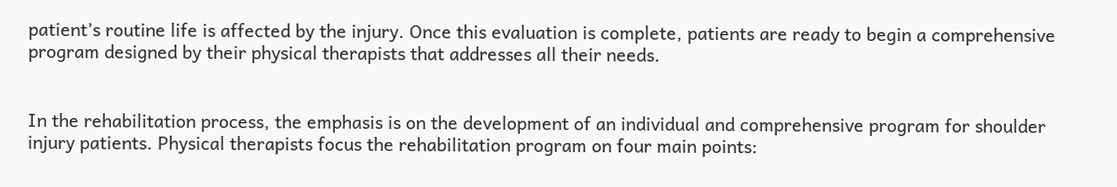patient’s routine life is affected by the injury. Once this evaluation is complete, patients are ready to begin a comprehensive program designed by their physical therapists that addresses all their needs.


In the rehabilitation process, the emphasis is on the development of an individual and comprehensive program for shoulder injury patients. Physical therapists focus the rehabilitation program on four main points: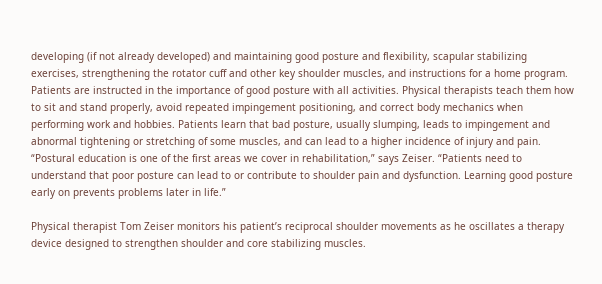developing (if not already developed) and maintaining good posture and flexibility, scapular stabilizing exercises, strengthening the rotator cuff and other key shoulder muscles, and instructions for a home program. Patients are instructed in the importance of good posture with all activities. Physical therapists teach them how to sit and stand properly, avoid repeated impingement positioning, and correct body mechanics when performing work and hobbies. Patients learn that bad posture, usually slumping, leads to impingement and abnormal tightening or stretching of some muscles, and can lead to a higher incidence of injury and pain. “Postural education is one of the first areas we cover in rehabilitation,” says Zeiser. “Patients need to understand that poor posture can lead to or contribute to shoulder pain and dysfunction. Learning good posture early on prevents problems later in life.”

Physical therapist Tom Zeiser monitors his patient’s reciprocal shoulder movements as he oscillates a therapy device designed to strengthen shoulder and core stabilizing muscles.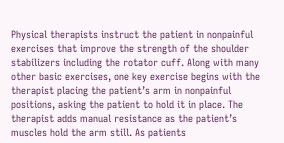Physical therapists instruct the patient in nonpainful exercises that improve the strength of the shoulder stabilizers including the rotator cuff. Along with many other basic exercises, one key exercise begins with the therapist placing the patient’s arm in nonpainful positions, asking the patient to hold it in place. The therapist adds manual resistance as the patient’s muscles hold the arm still. As patients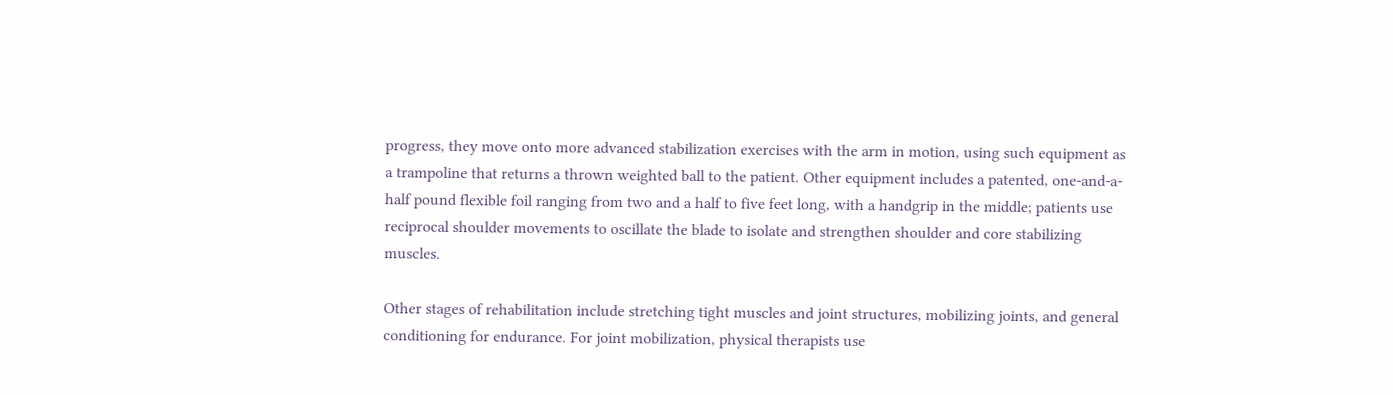progress, they move onto more advanced stabilization exercises with the arm in motion, using such equipment as a trampoline that returns a thrown weighted ball to the patient. Other equipment includes a patented, one-and-a-half pound flexible foil ranging from two and a half to five feet long, with a handgrip in the middle; patients use reciprocal shoulder movements to oscillate the blade to isolate and strengthen shoulder and core stabilizing muscles.

Other stages of rehabilitation include stretching tight muscles and joint structures, mobilizing joints, and general conditioning for endurance. For joint mobilization, physical therapists use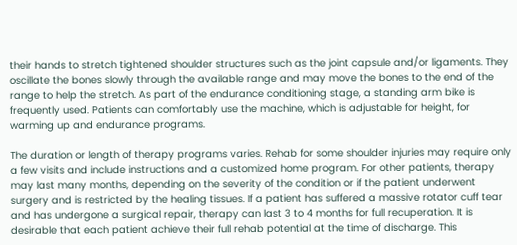their hands to stretch tightened shoulder structures such as the joint capsule and/or ligaments. They oscillate the bones slowly through the available range and may move the bones to the end of the range to help the stretch. As part of the endurance conditioning stage, a standing arm bike is frequently used. Patients can comfortably use the machine, which is adjustable for height, for warming up and endurance programs.

The duration or length of therapy programs varies. Rehab for some shoulder injuries may require only a few visits and include instructions and a customized home program. For other patients, therapy may last many months, depending on the severity of the condition or if the patient underwent surgery and is restricted by the healing tissues. If a patient has suffered a massive rotator cuff tear and has undergone a surgical repair, therapy can last 3 to 4 months for full recuperation. It is desirable that each patient achieve their full rehab potential at the time of discharge. This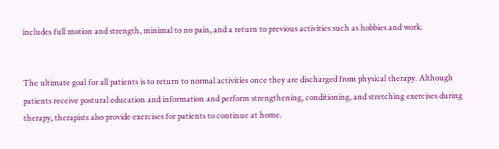includes full motion and strength, minimal to no pain, and a return to previous activities such as hobbies and work.


The ultimate goal for all patients is to return to normal activities once they are discharged from physical therapy. Although patients receive postural education and information and perform strengthening, conditioning, and stretching exercises during therapy, therapists also provide exercises for patients to continue at home.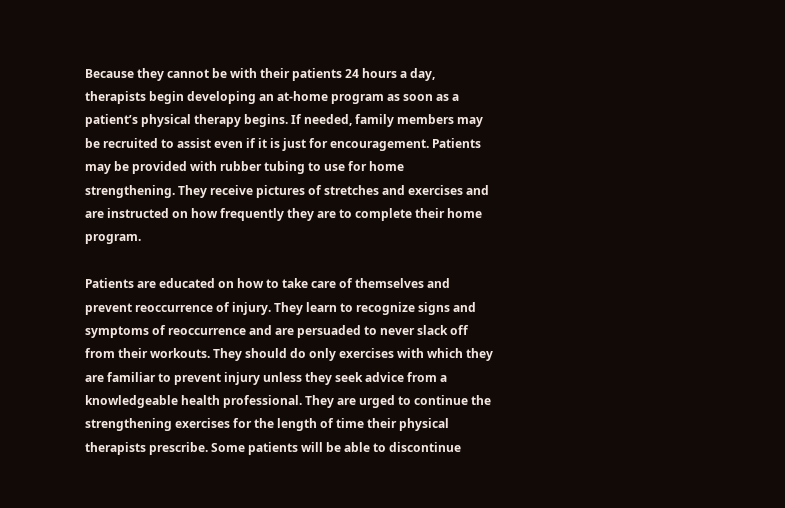Because they cannot be with their patients 24 hours a day, therapists begin developing an at-home program as soon as a patient’s physical therapy begins. If needed, family members may be recruited to assist even if it is just for encouragement. Patients may be provided with rubber tubing to use for home strengthening. They receive pictures of stretches and exercises and are instructed on how frequently they are to complete their home program.

Patients are educated on how to take care of themselves and prevent reoccurrence of injury. They learn to recognize signs and symptoms of reoccurrence and are persuaded to never slack off from their workouts. They should do only exercises with which they are familiar to prevent injury unless they seek advice from a knowledgeable health professional. They are urged to continue the strengthening exercises for the length of time their physical therapists prescribe. Some patients will be able to discontinue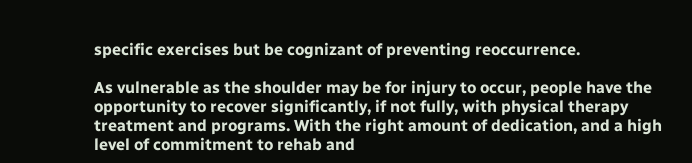specific exercises but be cognizant of preventing reoccurrence.

As vulnerable as the shoulder may be for injury to occur, people have the opportunity to recover significantly, if not fully, with physical therapy treatment and programs. With the right amount of dedication, and a high level of commitment to rehab and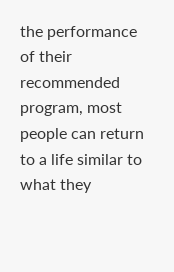the performance of their recommended program, most people can return to a life similar to what they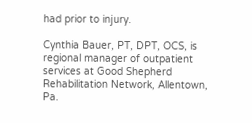had prior to injury.

Cynthia Bauer, PT, DPT, OCS, is regional manager of outpatient services at Good Shepherd Rehabilitation Network, Allentown, Pa.